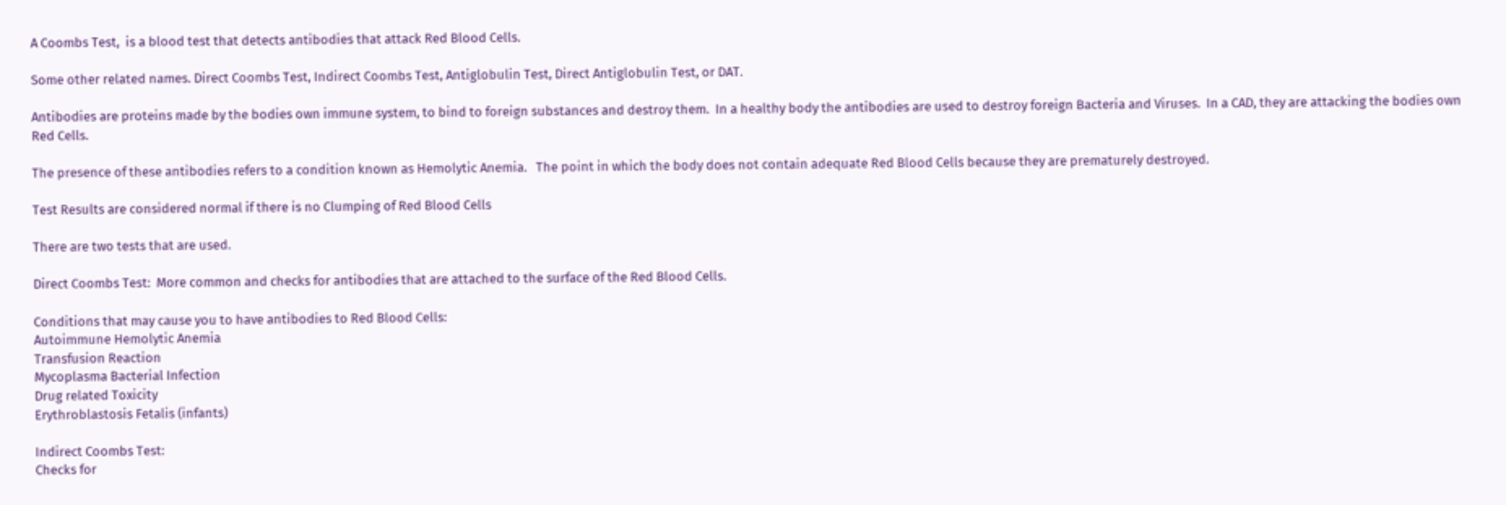A Coombs Test,  is a blood test that detects antibodies that attack Red Blood Cells.

Some other related names. Direct Coombs Test, Indirect Coombs Test, Antiglobulin Test, Direct Antiglobulin Test, or DAT.

Antibodies are proteins made by the bodies own immune system, to bind to foreign substances and destroy them.  In a healthy body the antibodies are used to destroy foreign Bacteria and Viruses.  In a CAD, they are attacking the bodies own Red Cells.

The presence of these antibodies refers to a condition known as Hemolytic Anemia.   The point in which the body does not contain adequate Red Blood Cells because they are prematurely destroyed.

Test Results are considered normal if there is no Clumping of Red Blood Cells

There are two tests that are used.

Direct Coombs Test:  More common and checks for antibodies that are attached to the surface of the Red Blood Cells.

Conditions that may cause you to have antibodies to Red Blood Cells:
Autoimmune Hemolytic Anemia
Transfusion Reaction
Mycoplasma Bacterial Infection
Drug related Toxicity
Erythroblastosis Fetalis (infants)

Indirect Coombs Test:
Checks for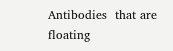Antibodies  that are floating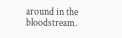around in the bloodstream.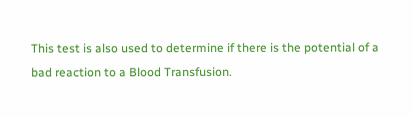This test is also used to determine if there is the potential of a bad reaction to a Blood Transfusion.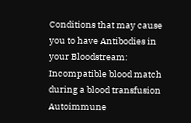Conditions that may cause you to have Antibodies in your Bloodstream:
Incompatible blood match during a blood transfusion
Autoimmune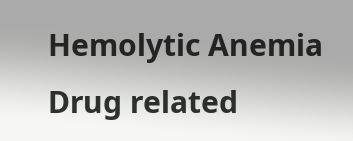Hemolytic Anemia
Drug related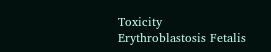Toxicity
Erythroblastosis Fetalis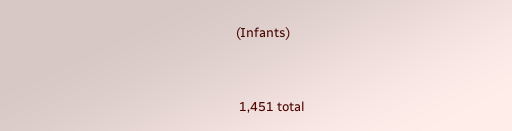(Infants)


 1,451 total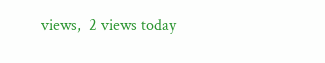views,  2 views today